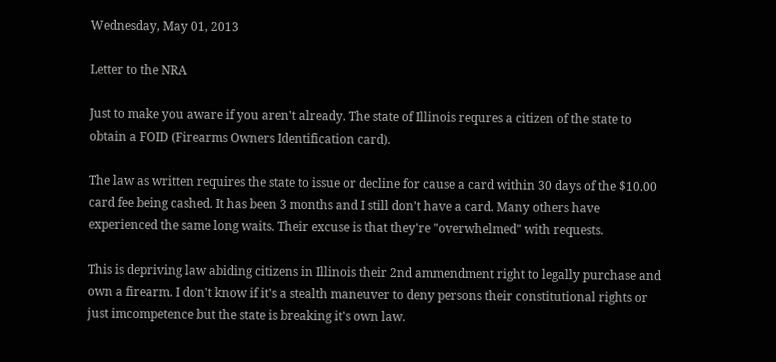Wednesday, May 01, 2013

Letter to the NRA

Just to make you aware if you aren't already. The state of Illinois requres a citizen of the state to obtain a FOID (Firearms Owners Identification card).

The law as written requires the state to issue or decline for cause a card within 30 days of the $10.00 card fee being cashed. It has been 3 months and I still don't have a card. Many others have experienced the same long waits. Their excuse is that they're "overwhelmed" with requests.

This is depriving law abiding citizens in Illinois their 2nd ammendment right to legally purchase and own a firearm. I don't know if it's a stealth maneuver to deny persons their constitutional rights or just imcompetence but the state is breaking it's own law.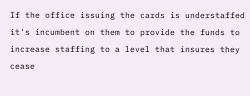If the office issuing the cards is understaffed it's incumbent on them to provide the funds to increase staffing to a level that insures they cease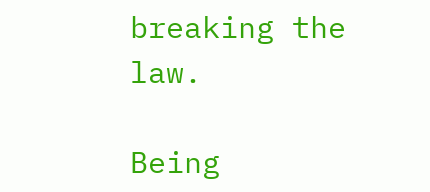breaking the law.

Being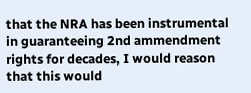that the NRA has been instrumental in guaranteeing 2nd ammendment rights for decades, I would reason that this would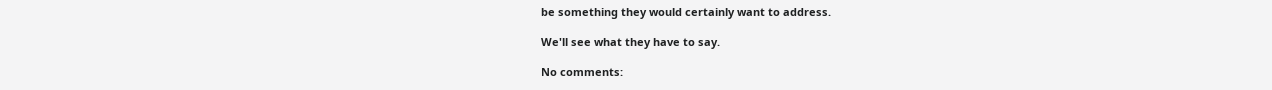be something they would certainly want to address.

We'll see what they have to say.

No comments: